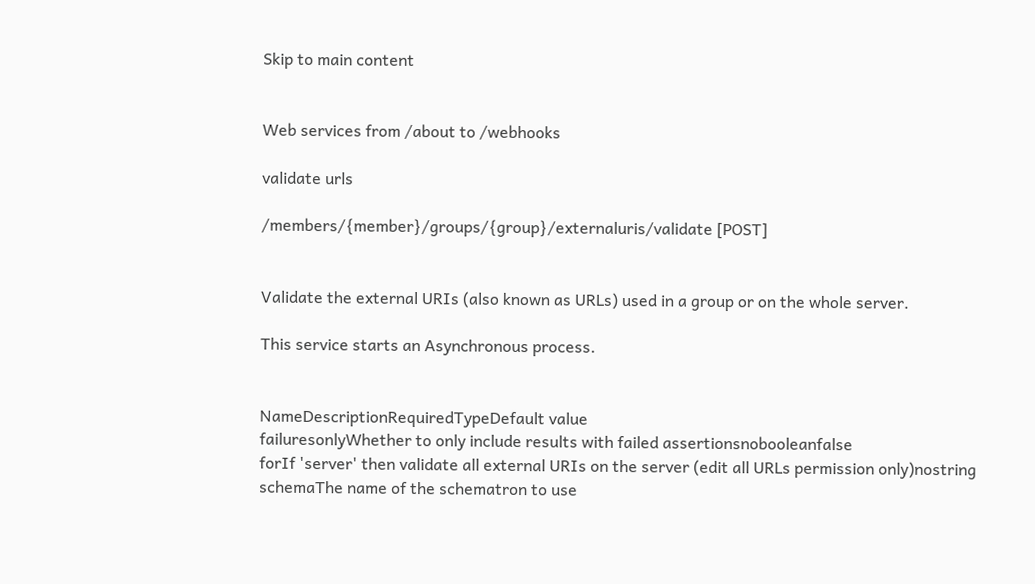Skip to main content


Web services from /about to /webhooks

validate urls

/members/{member}/groups/{group}/externaluris/validate [POST]


Validate the external URIs (also known as URLs) used in a group or on the whole server.

This service starts an Asynchronous process.


NameDescriptionRequiredTypeDefault value
failuresonlyWhether to only include results with failed assertionsnobooleanfalse
forIf 'server' then validate all external URIs on the server (edit all URLs permission only)nostring
schemaThe name of the schematron to use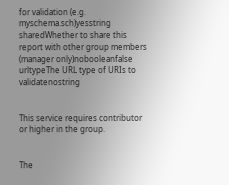for validation (e.g. myschema.sch)yesstring
sharedWhether to share this report with other group members (manager only)nobooleanfalse
urltypeThe URL type of URIs to validatenostring


This service requires contributor or higher in the group.


The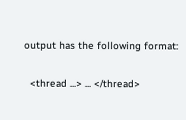output has the following format:

  <thread ...> ... </thread>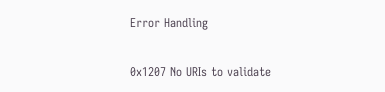Error Handling

0x1207 No URIs to validate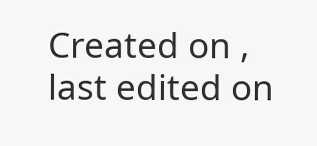Created on , last edited on